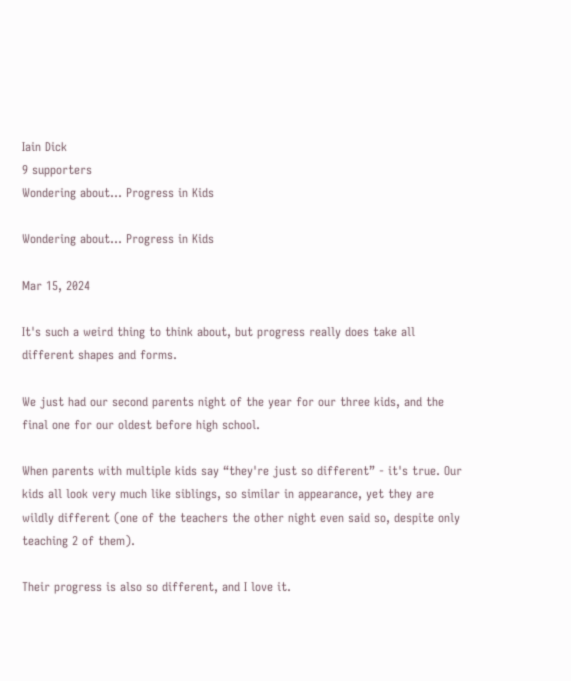Iain Dick
9 supporters
Wondering about... Progress in Kids

Wondering about... Progress in Kids

Mar 15, 2024

It's such a weird thing to think about, but progress really does take all different shapes and forms.

We just had our second parents night of the year for our three kids, and the final one for our oldest before high school.

When parents with multiple kids say “they're just so different” - it's true. Our kids all look very much like siblings, so similar in appearance, yet they are wildly different (one of the teachers the other night even said so, despite only teaching 2 of them).

Their progress is also so different, and I love it.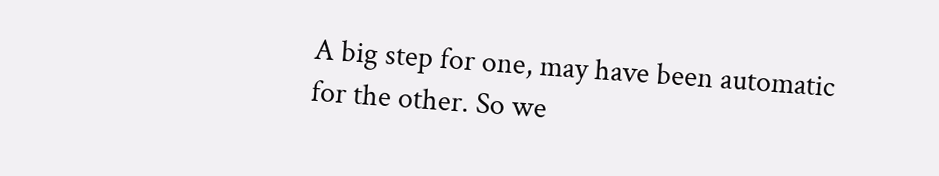A big step for one, may have been automatic for the other. So we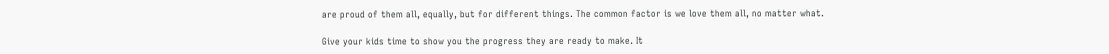are proud of them all, equally, but for different things. The common factor is we love them all, no matter what.

Give your kids time to show you the progress they are ready to make. It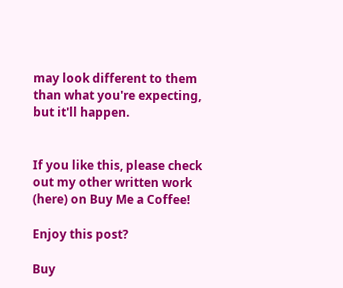may look different to them than what you're expecting, but it'll happen.


If you like this, please check out my other written work (here) on Buy Me a Coffee!

Enjoy this post?

Buy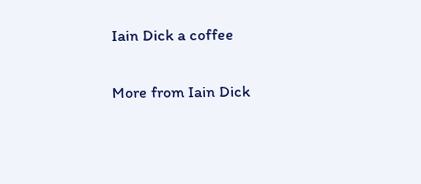Iain Dick a coffee

More from Iain Dick